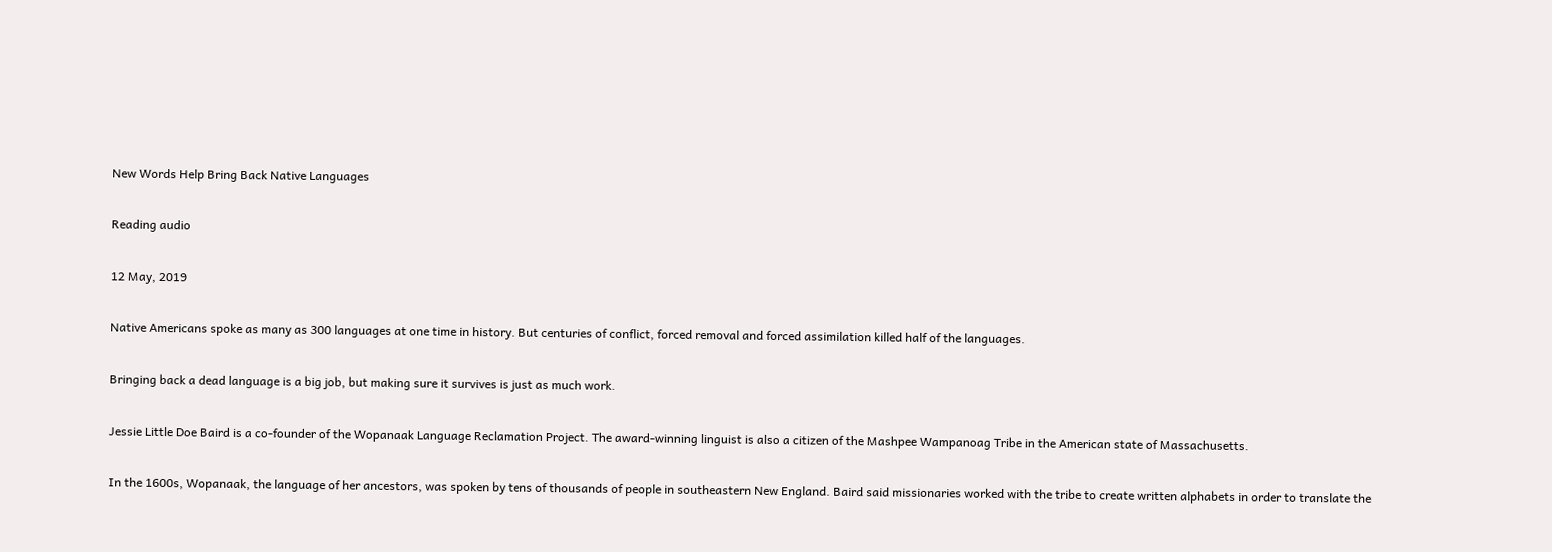New Words Help Bring Back Native Languages

Reading audio

12 May, 2019

Native Americans spoke as many as 300 languages at one time in history. But centuries of conflict, forced removal and forced assimilation killed half of the languages.

Bringing back a dead language is a big job, but making sure it survives is just as much work.

Jessie Little Doe Baird is a co-founder of the Wopanaak Language Reclamation Project. The award-winning linguist is also a citizen of the Mashpee Wampanoag Tribe in the American state of Massachusetts.

In the 1600s, Wopanaak, the language of her ancestors, was spoken by tens of thousands of people in southeastern New England. Baird said missionaries worked with the tribe to create written alphabets in order to translate the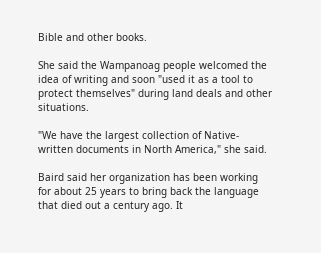Bible and other books.

She said the Wampanoag people welcomed the idea of writing and soon "used it as a tool to protect themselves" during land deals and other situations.

"We have the largest collection of Native-written documents in North America," she said.

Baird said her organization has been working for about 25 years to bring back the language that died out a century ago. It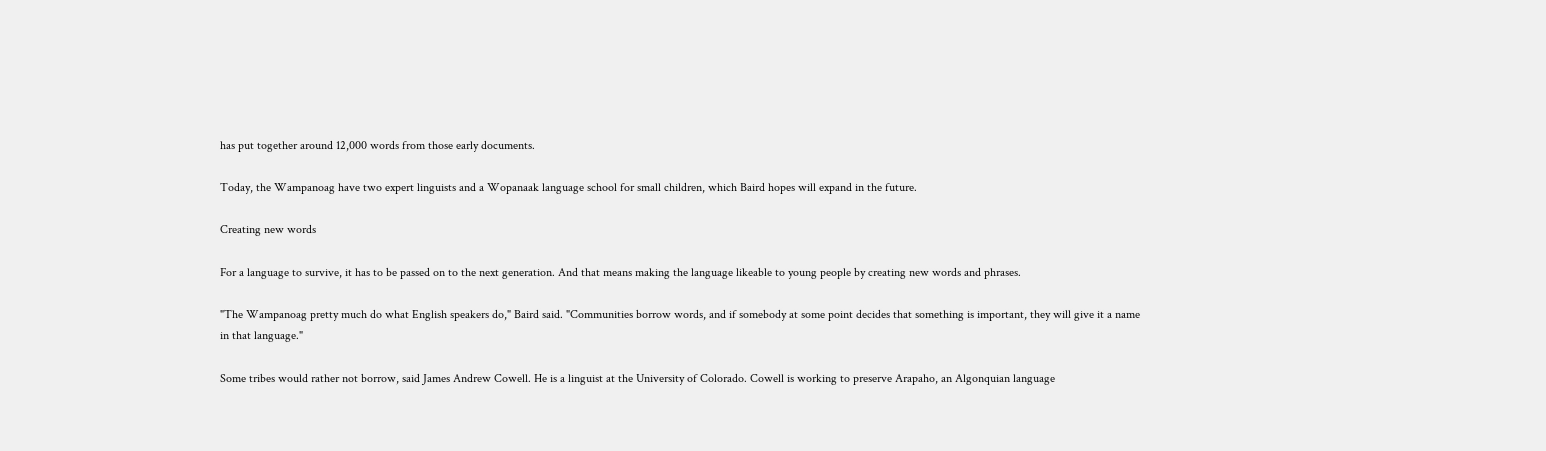has put together around 12,000 words from those early documents.

Today, the Wampanoag have two expert linguists and a Wopanaak language school for small children, which Baird hopes will expand in the future.

Creating new words

For a language to survive, it has to be passed on to the next generation. And that means making the language likeable to young people by creating new words and phrases.

"The Wampanoag pretty much do what English speakers do," Baird said. "Communities borrow words, and if somebody at some point decides that something is important, they will give it a name in that language."

Some tribes would rather not borrow, said James Andrew Cowell. He is a linguist at the University of Colorado. Cowell is working to preserve Arapaho, an Algonquian language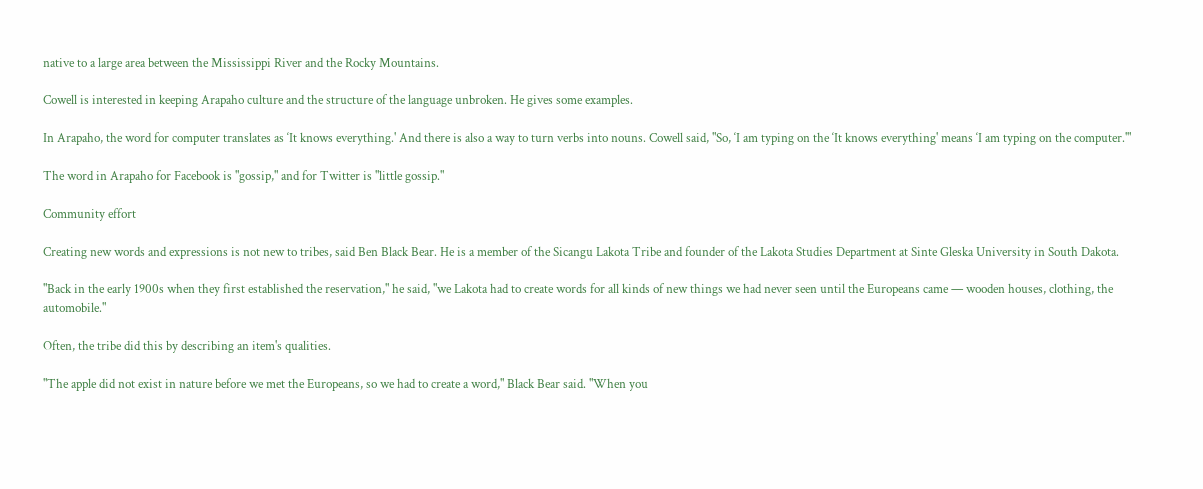native to a large area between the Mississippi River and the Rocky Mountains.

Cowell is interested in keeping Arapaho culture and the structure of the language unbroken. He gives some examples.

In Arapaho, the word for computer translates as ‘It knows everything.' And there is also a way to turn verbs into nouns. Cowell said, "So, ‘I am typing on the ‘It knows everything' means ‘I am typing on the computer.'"

The word in Arapaho for Facebook is "gossip," and for Twitter is "little gossip."

Community effort

Creating new words and expressions is not new to tribes, said Ben Black Bear. He is a member of the Sicangu Lakota Tribe and founder of the Lakota Studies Department at Sinte Gleska University in South Dakota.

"Back in the early 1900s when they first established the reservation," he said, "we Lakota had to create words for all kinds of new things we had never seen until the Europeans came — wooden houses, clothing, the automobile."

Often, the tribe did this by describing an item's qualities.

"The apple did not exist in nature before we met the Europeans, so we had to create a word," Black Bear said. "When you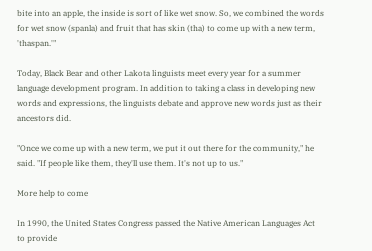bite into an apple, the inside is sort of like wet snow. So, we combined the words for wet snow (spanla) and fruit that has skin (tha) to come up with a new term, 'thaspan.'"

Today, Black Bear and other Lakota linguists meet every year for a summer language development program. In addition to taking a class in developing new words and expressions, the linguists debate and approve new words just as their ancestors did.

"Once we come up with a new term, we put it out there for the community," he said. "If people like them, they'll use them. It's not up to us."

More help to come

In 1990, the United States Congress passed the Native American Languages Act to provide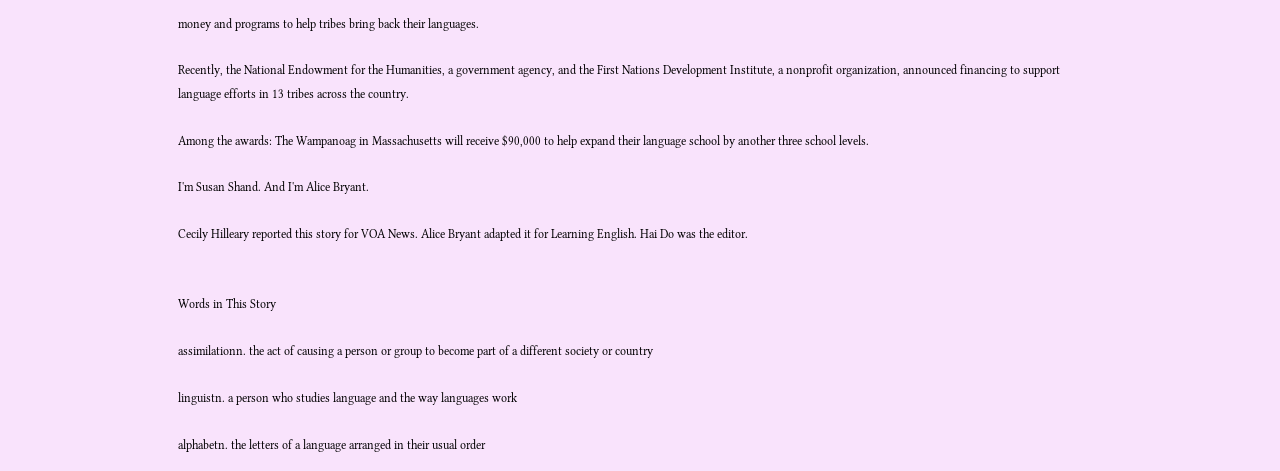money and programs to help tribes bring back their languages.

Recently, the National Endowment for the Humanities, a government agency, and the First Nations Development Institute, a nonprofit organization, announced financing to support language efforts in 13 tribes across the country.

Among the awards: The Wampanoag in Massachusetts will receive $90,000 to help expand their language school by another three school levels.

I'm Susan Shand. And I'm Alice Bryant.

Cecily Hilleary reported this story for VOA News. Alice Bryant adapted it for Learning English. Hai Do was the editor.


Words in This Story

assimilationn. the act of causing a person or group to become part of a different society or country

linguistn. a person who studies language and the way languages work

alphabetn. the letters of a language arranged in their usual order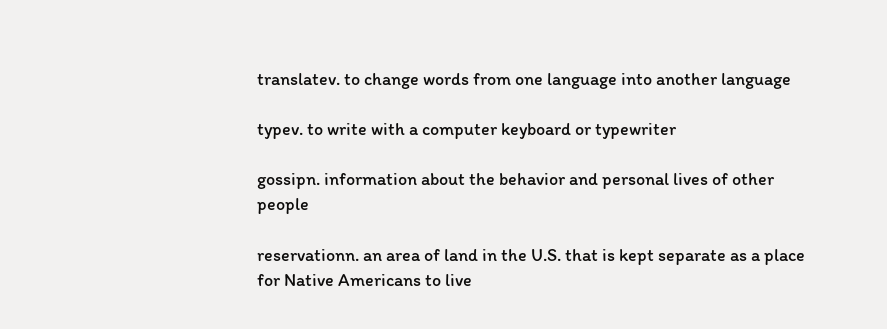translatev. to change words from one language into another language

typev. to write with a computer keyboard or typewriter

gossipn. information about the behavior and personal lives of other people

reservationn. an area of land in the U.S. that is kept separate as a place for Native Americans to live